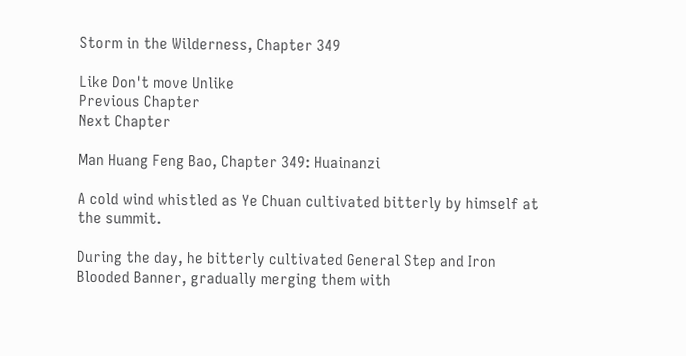Storm in the Wilderness, Chapter 349

Like Don't move Unlike
Previous Chapter
Next Chapter

Man Huang Feng Bao, Chapter 349: Huainanzi

A cold wind whistled as Ye Chuan cultivated bitterly by himself at the summit.

During the day, he bitterly cultivated General Step and Iron Blooded Banner, gradually merging them with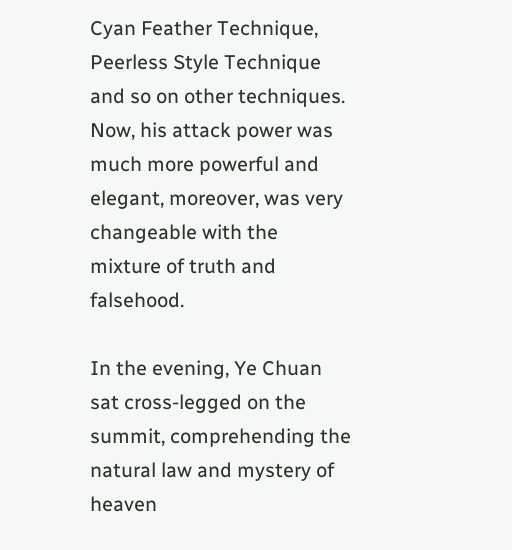Cyan Feather Technique, Peerless Style Technique and so on other techniques. Now, his attack power was much more powerful and elegant, moreover, was very changeable with the mixture of truth and falsehood.

In the evening, Ye Chuan sat cross-legged on the summit, comprehending the natural law and mystery of heaven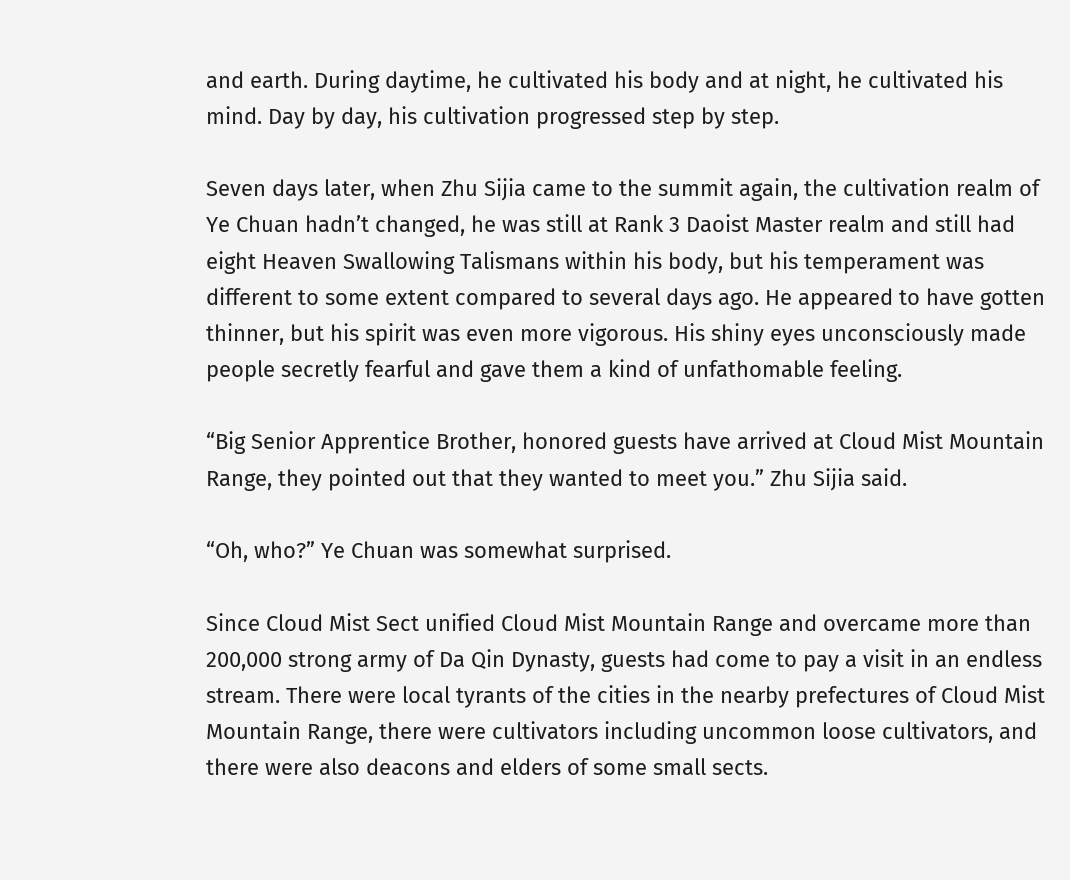and earth. During daytime, he cultivated his body and at night, he cultivated his mind. Day by day, his cultivation progressed step by step.

Seven days later, when Zhu Sijia came to the summit again, the cultivation realm of Ye Chuan hadn’t changed, he was still at Rank 3 Daoist Master realm and still had eight Heaven Swallowing Talismans within his body, but his temperament was different to some extent compared to several days ago. He appeared to have gotten thinner, but his spirit was even more vigorous. His shiny eyes unconsciously made people secretly fearful and gave them a kind of unfathomable feeling.

“Big Senior Apprentice Brother, honored guests have arrived at Cloud Mist Mountain Range, they pointed out that they wanted to meet you.” Zhu Sijia said.

“Oh, who?” Ye Chuan was somewhat surprised.

Since Cloud Mist Sect unified Cloud Mist Mountain Range and overcame more than 200,000 strong army of Da Qin Dynasty, guests had come to pay a visit in an endless stream. There were local tyrants of the cities in the nearby prefectures of Cloud Mist Mountain Range, there were cultivators including uncommon loose cultivators, and there were also deacons and elders of some small sects.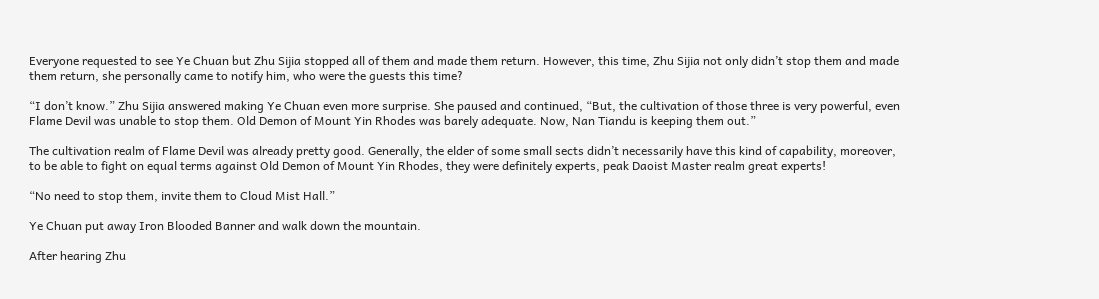Everyone requested to see Ye Chuan but Zhu Sijia stopped all of them and made them return. However, this time, Zhu Sijia not only didn’t stop them and made them return, she personally came to notify him, who were the guests this time?

“I don’t know.” Zhu Sijia answered making Ye Chuan even more surprise. She paused and continued, “But, the cultivation of those three is very powerful, even Flame Devil was unable to stop them. Old Demon of Mount Yin Rhodes was barely adequate. Now, Nan Tiandu is keeping them out.”

The cultivation realm of Flame Devil was already pretty good. Generally, the elder of some small sects didn’t necessarily have this kind of capability, moreover, to be able to fight on equal terms against Old Demon of Mount Yin Rhodes, they were definitely experts, peak Daoist Master realm great experts!

“No need to stop them, invite them to Cloud Mist Hall.”

Ye Chuan put away Iron Blooded Banner and walk down the mountain.

After hearing Zhu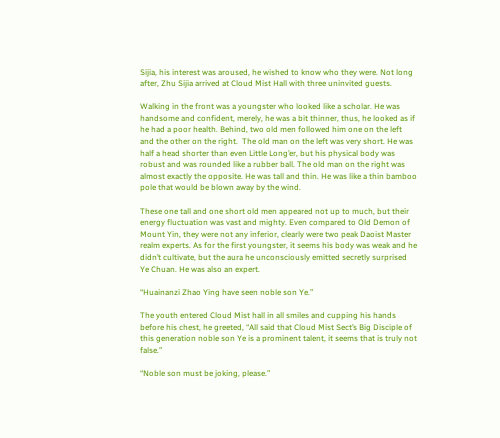Sijia, his interest was aroused, he wished to know who they were. Not long after, Zhu Sijia arrived at Cloud Mist Hall with three uninvited guests.

Walking in the front was a youngster who looked like a scholar. He was handsome and confident, merely, he was a bit thinner, thus, he looked as if he had a poor health. Behind, two old men followed him one on the left and the other on the right.  The old man on the left was very short. He was half a head shorter than even Little Long’er, but his physical body was robust and was rounded like a rubber ball. The old man on the right was almost exactly the opposite. He was tall and thin. He was like a thin bamboo pole that would be blown away by the wind.

These one tall and one short old men appeared not up to much, but their energy fluctuation was vast and mighty. Even compared to Old Demon of Mount Yin, they were not any inferior, clearly were two peak Daoist Master realm experts. As for the first youngster, it seems his body was weak and he didn’t cultivate, but the aura he unconsciously emitted secretly surprised Ye Chuan. He was also an expert.

“Huainanzi Zhao Ying have seen noble son Ye.”

The youth entered Cloud Mist hall in all smiles and cupping his hands before his chest, he greeted, “All said that Cloud Mist Sect’s Big Disciple of this generation noble son Ye is a prominent talent, it seems that is truly not false.”

“Noble son must be joking, please.”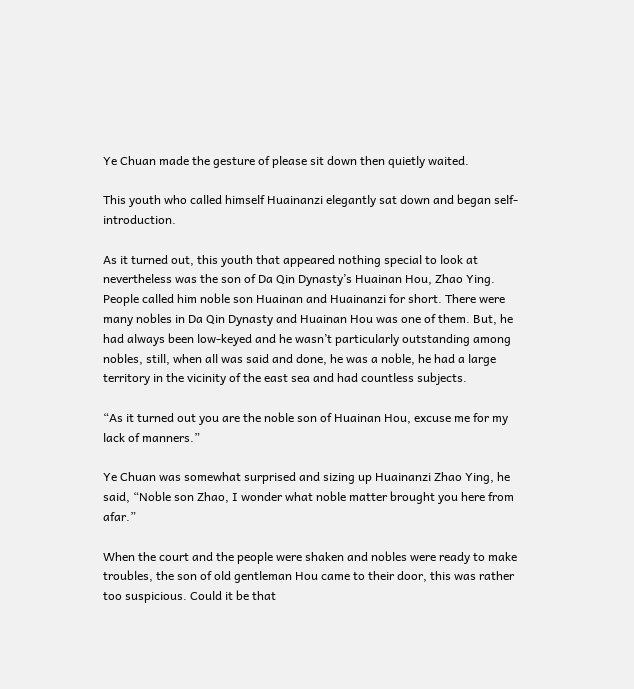Ye Chuan made the gesture of please sit down then quietly waited.

This youth who called himself Huainanzi elegantly sat down and began self-introduction.

As it turned out, this youth that appeared nothing special to look at nevertheless was the son of Da Qin Dynasty’s Huainan Hou, Zhao Ying. People called him noble son Huainan and Huainanzi for short. There were many nobles in Da Qin Dynasty and Huainan Hou was one of them. But, he had always been low-keyed and he wasn’t particularly outstanding among nobles, still, when all was said and done, he was a noble, he had a large territory in the vicinity of the east sea and had countless subjects.

“As it turned out you are the noble son of Huainan Hou, excuse me for my lack of manners.”

Ye Chuan was somewhat surprised and sizing up Huainanzi Zhao Ying, he said, “Noble son Zhao, I wonder what noble matter brought you here from afar.”

When the court and the people were shaken and nobles were ready to make troubles, the son of old gentleman Hou came to their door, this was rather too suspicious. Could it be that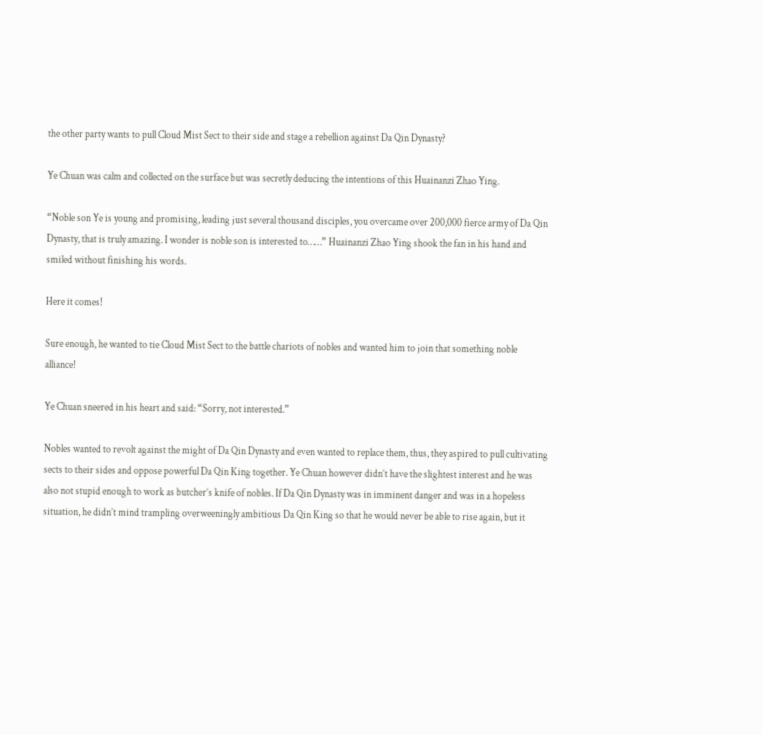the other party wants to pull Cloud Mist Sect to their side and stage a rebellion against Da Qin Dynasty?

Ye Chuan was calm and collected on the surface but was secretly deducing the intentions of this Huainanzi Zhao Ying.

“Noble son Ye is young and promising, leading just several thousand disciples, you overcame over 200,000 fierce army of Da Qin Dynasty, that is truly amazing. I wonder is noble son is interested to……” Huainanzi Zhao Ying shook the fan in his hand and smiled without finishing his words.

Here it comes!

Sure enough, he wanted to tie Cloud Mist Sect to the battle chariots of nobles and wanted him to join that something noble alliance!

Ye Chuan sneered in his heart and said: “Sorry, not interested.”

Nobles wanted to revolt against the might of Da Qin Dynasty and even wanted to replace them, thus, they aspired to pull cultivating sects to their sides and oppose powerful Da Qin King together. Ye Chuan however didn’t have the slightest interest and he was also not stupid enough to work as butcher’s knife of nobles. If Da Qin Dynasty was in imminent danger and was in a hopeless situation, he didn’t mind trampling overweeningly ambitious Da Qin King so that he would never be able to rise again, but it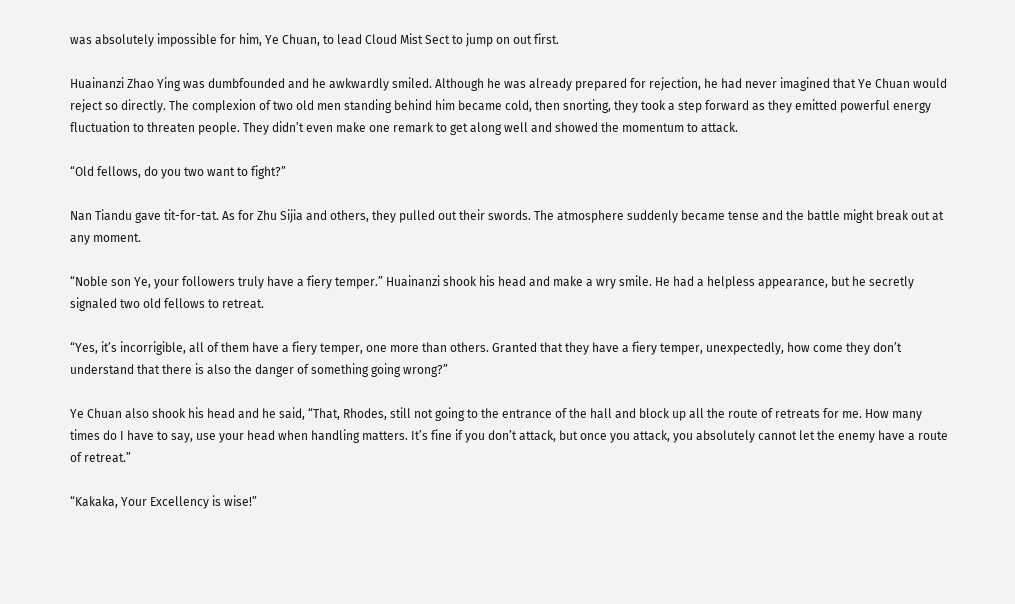was absolutely impossible for him, Ye Chuan, to lead Cloud Mist Sect to jump on out first.

Huainanzi Zhao Ying was dumbfounded and he awkwardly smiled. Although he was already prepared for rejection, he had never imagined that Ye Chuan would reject so directly. The complexion of two old men standing behind him became cold, then snorting, they took a step forward as they emitted powerful energy fluctuation to threaten people. They didn’t even make one remark to get along well and showed the momentum to attack.

“Old fellows, do you two want to fight?”

Nan Tiandu gave tit-for-tat. As for Zhu Sijia and others, they pulled out their swords. The atmosphere suddenly became tense and the battle might break out at any moment.

“Noble son Ye, your followers truly have a fiery temper.” Huainanzi shook his head and make a wry smile. He had a helpless appearance, but he secretly signaled two old fellows to retreat.

“Yes, it’s incorrigible, all of them have a fiery temper, one more than others. Granted that they have a fiery temper, unexpectedly, how come they don’t understand that there is also the danger of something going wrong?”

Ye Chuan also shook his head and he said, “That, Rhodes, still not going to the entrance of the hall and block up all the route of retreats for me. How many times do I have to say, use your head when handling matters. It’s fine if you don’t attack, but once you attack, you absolutely cannot let the enemy have a route of retreat.”

“Kakaka, Your Excellency is wise!”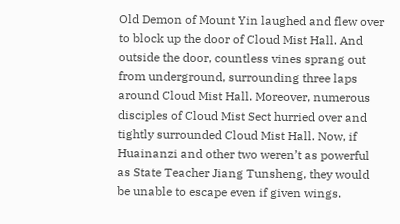Old Demon of Mount Yin laughed and flew over to block up the door of Cloud Mist Hall. And outside the door, countless vines sprang out from underground, surrounding three laps around Cloud Mist Hall. Moreover, numerous disciples of Cloud Mist Sect hurried over and tightly surrounded Cloud Mist Hall. Now, if Huainanzi and other two weren’t as powerful as State Teacher Jiang Tunsheng, they would be unable to escape even if given wings.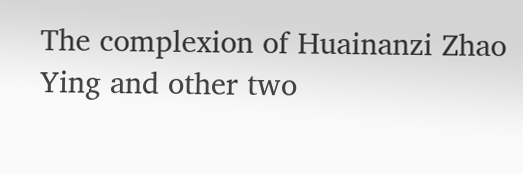The complexion of Huainanzi Zhao Ying and other two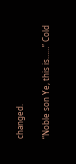changed.

“Noble son Ye, this is……” Cold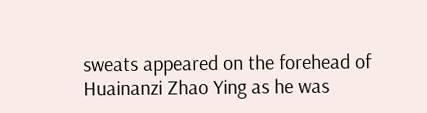sweats appeared on the forehead of Huainanzi Zhao Ying as he was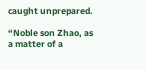caught unprepared.

“Noble son Zhao, as a matter of a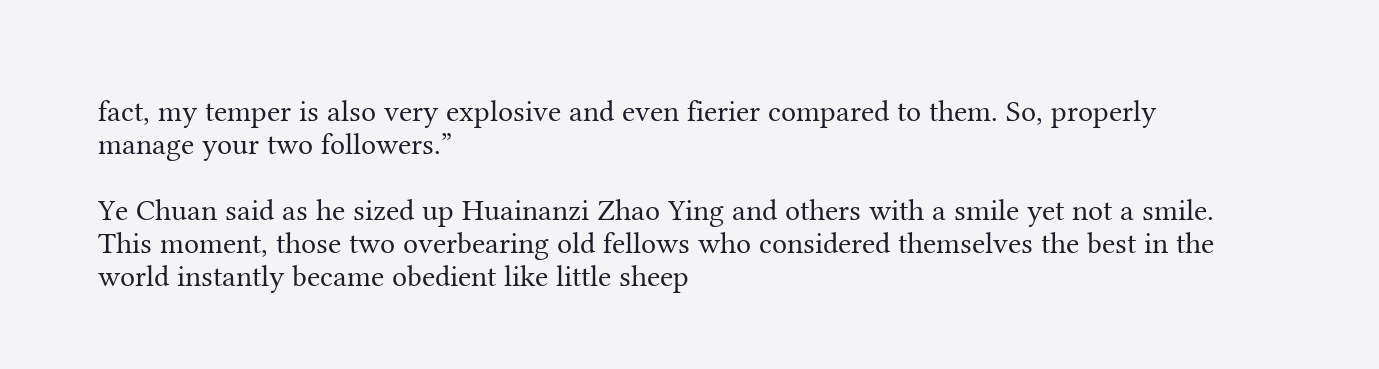fact, my temper is also very explosive and even fierier compared to them. So, properly manage your two followers.”

Ye Chuan said as he sized up Huainanzi Zhao Ying and others with a smile yet not a smile. This moment, those two overbearing old fellows who considered themselves the best in the world instantly became obedient like little sheep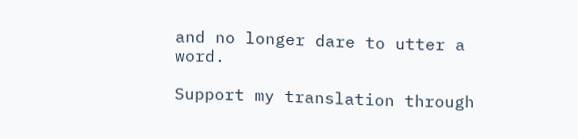and no longer dare to utter a word.

Support my translation through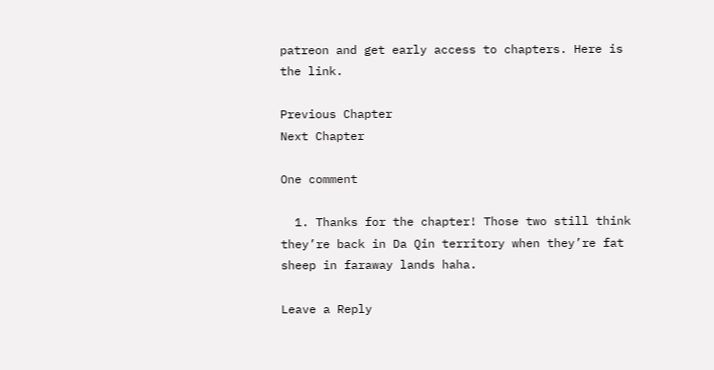patreon and get early access to chapters. Here is the link.

Previous Chapter
Next Chapter

One comment

  1. Thanks for the chapter! Those two still think they’re back in Da Qin territory when they’re fat sheep in faraway lands haha.

Leave a Reply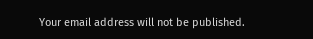Your email address will not be published.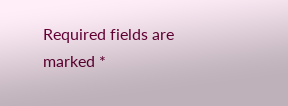Required fields are marked *